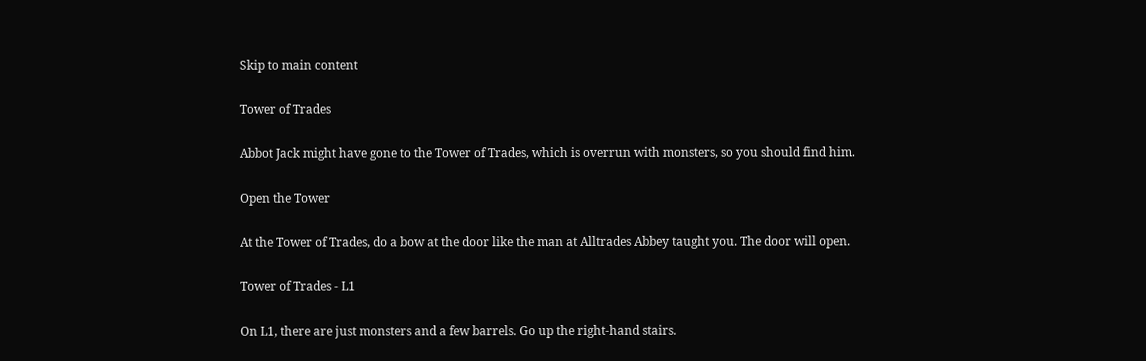Skip to main content

Tower of Trades

Abbot Jack might have gone to the Tower of Trades, which is overrun with monsters, so you should find him.

Open the Tower

At the Tower of Trades, do a bow at the door like the man at Alltrades Abbey taught you. The door will open.

Tower of Trades - L1

On L1, there are just monsters and a few barrels. Go up the right-hand stairs.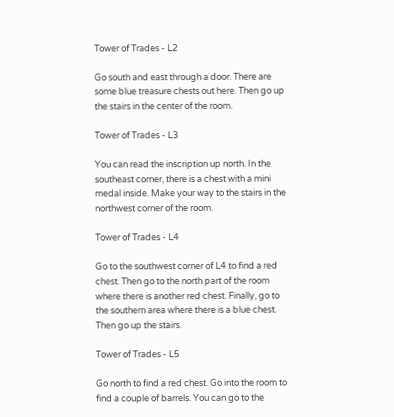Tower of Trades - L2

Go south and east through a door. There are some blue treasure chests out here. Then go up the stairs in the center of the room.

Tower of Trades - L3

You can read the inscription up north. In the southeast corner, there is a chest with a mini medal inside. Make your way to the stairs in the northwest corner of the room.

Tower of Trades - L4

Go to the southwest corner of L4 to find a red chest. Then go to the north part of the room where there is another red chest. Finally, go to the southern area where there is a blue chest. Then go up the stairs.

Tower of Trades - L5

Go north to find a red chest. Go into the room to find a couple of barrels. You can go to the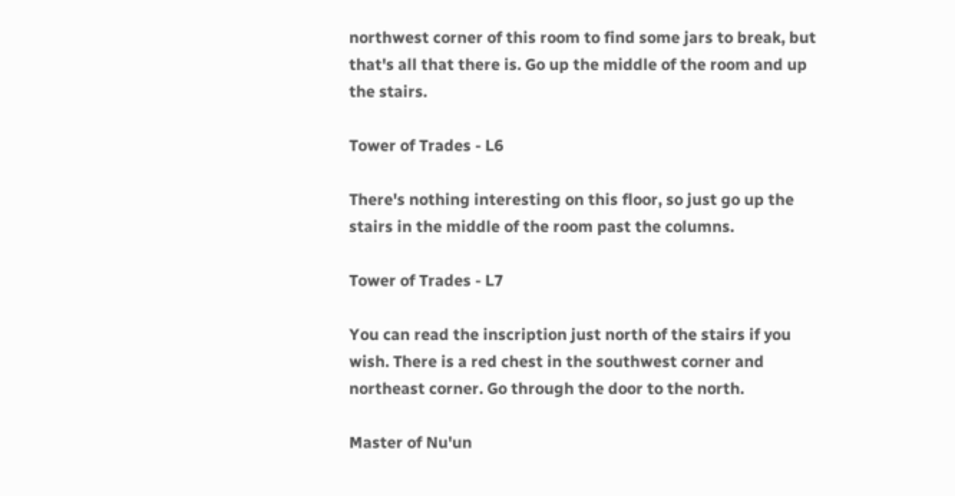northwest corner of this room to find some jars to break, but that's all that there is. Go up the middle of the room and up the stairs.

Tower of Trades - L6

There's nothing interesting on this floor, so just go up the stairs in the middle of the room past the columns.

Tower of Trades - L7

You can read the inscription just north of the stairs if you wish. There is a red chest in the southwest corner and northeast corner. Go through the door to the north.

Master of Nu'un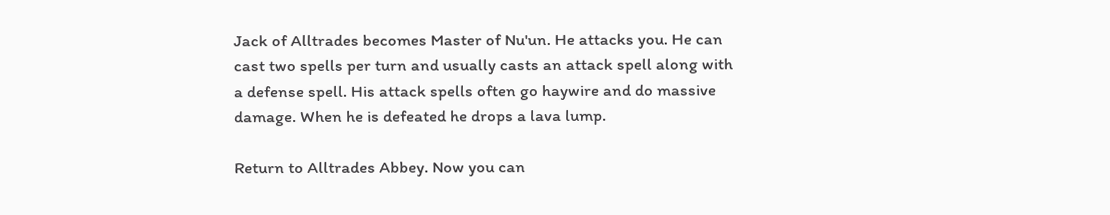Jack of Alltrades becomes Master of Nu'un. He attacks you. He can cast two spells per turn and usually casts an attack spell along with a defense spell. His attack spells often go haywire and do massive damage. When he is defeated he drops a lava lump.

Return to Alltrades Abbey. Now you can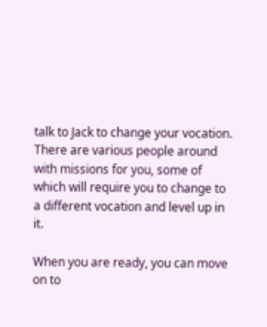talk to Jack to change your vocation. There are various people around with missions for you, some of which will require you to change to a different vocation and level up in it.

When you are ready, you can move on to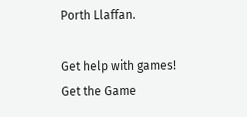Porth Llaffan.

Get help with games!
Get the Game